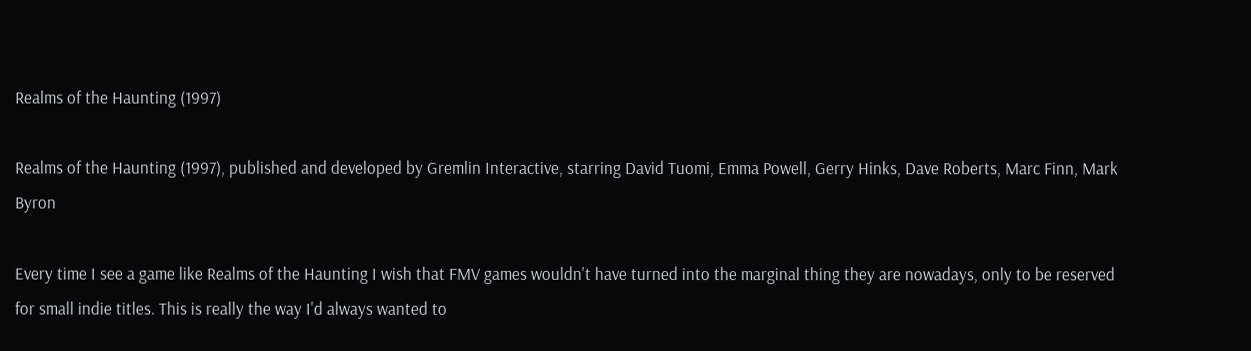Realms of the Haunting (1997)

Realms of the Haunting (1997), published and developed by Gremlin Interactive, starring David Tuomi, Emma Powell, Gerry Hinks, Dave Roberts, Marc Finn, Mark Byron

Every time I see a game like Realms of the Haunting I wish that FMV games wouldn't have turned into the marginal thing they are nowadays, only to be reserved for small indie titles. This is really the way I'd always wanted to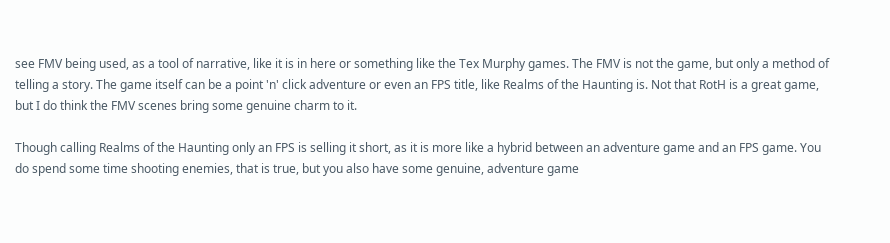see FMV being used, as a tool of narrative, like it is in here or something like the Tex Murphy games. The FMV is not the game, but only a method of telling a story. The game itself can be a point 'n' click adventure or even an FPS title, like Realms of the Haunting is. Not that RotH is a great game, but I do think the FMV scenes bring some genuine charm to it.

Though calling Realms of the Haunting only an FPS is selling it short, as it is more like a hybrid between an adventure game and an FPS game. You do spend some time shooting enemies, that is true, but you also have some genuine, adventure game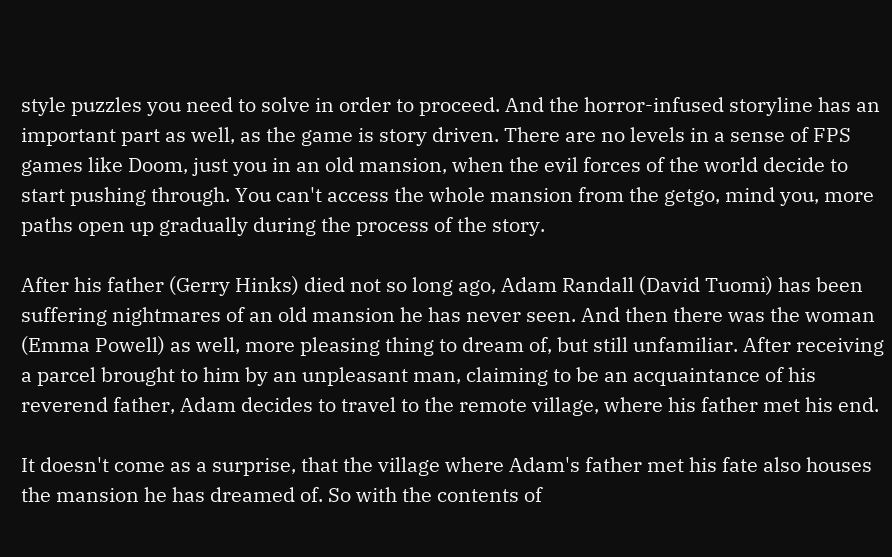style puzzles you need to solve in order to proceed. And the horror-infused storyline has an important part as well, as the game is story driven. There are no levels in a sense of FPS games like Doom, just you in an old mansion, when the evil forces of the world decide to start pushing through. You can't access the whole mansion from the getgo, mind you, more paths open up gradually during the process of the story.

After his father (Gerry Hinks) died not so long ago, Adam Randall (David Tuomi) has been suffering nightmares of an old mansion he has never seen. And then there was the woman (Emma Powell) as well, more pleasing thing to dream of, but still unfamiliar. After receiving a parcel brought to him by an unpleasant man, claiming to be an acquaintance of his reverend father, Adam decides to travel to the remote village, where his father met his end.

It doesn't come as a surprise, that the village where Adam's father met his fate also houses the mansion he has dreamed of. So with the contents of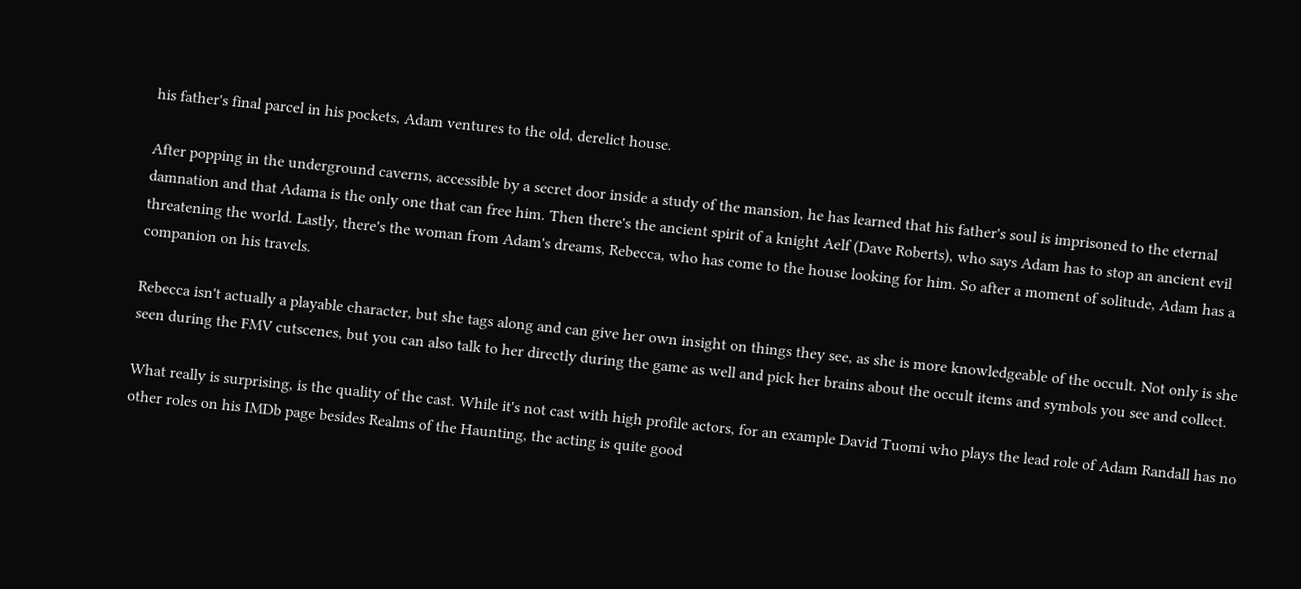his father's final parcel in his pockets, Adam ventures to the old, derelict house.

After popping in the underground caverns, accessible by a secret door inside a study of the mansion, he has learned that his father's soul is imprisoned to the eternal damnation and that Adama is the only one that can free him. Then there's the ancient spirit of a knight Aelf (Dave Roberts), who says Adam has to stop an ancient evil threatening the world. Lastly, there's the woman from Adam's dreams, Rebecca, who has come to the house looking for him. So after a moment of solitude, Adam has a companion on his travels.

Rebecca isn't actually a playable character, but she tags along and can give her own insight on things they see, as she is more knowledgeable of the occult. Not only is she seen during the FMV cutscenes, but you can also talk to her directly during the game as well and pick her brains about the occult items and symbols you see and collect.

What really is surprising, is the quality of the cast. While it's not cast with high profile actors, for an example David Tuomi who plays the lead role of Adam Randall has no other roles on his IMDb page besides Realms of the Haunting, the acting is quite good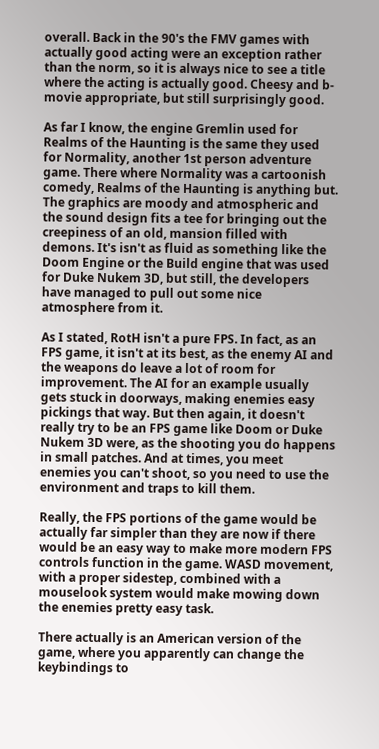overall. Back in the 90's the FMV games with actually good acting were an exception rather than the norm, so it is always nice to see a title where the acting is actually good. Cheesy and b-movie appropriate, but still surprisingly good.

As far I know, the engine Gremlin used for Realms of the Haunting is the same they used for Normality, another 1st person adventure game. There where Normality was a cartoonish comedy, Realms of the Haunting is anything but. The graphics are moody and atmospheric and the sound design fits a tee for bringing out the creepiness of an old, mansion filled with demons. It's isn't as fluid as something like the Doom Engine or the Build engine that was used for Duke Nukem 3D, but still, the developers have managed to pull out some nice atmosphere from it.

As I stated, RotH isn't a pure FPS. In fact, as an FPS game, it isn't at its best, as the enemy AI and the weapons do leave a lot of room for improvement. The AI for an example usually gets stuck in doorways, making enemies easy pickings that way. But then again, it doesn't really try to be an FPS game like Doom or Duke Nukem 3D were, as the shooting you do happens in small patches. And at times, you meet enemies you can't shoot, so you need to use the environment and traps to kill them.

Really, the FPS portions of the game would be actually far simpler than they are now if there would be an easy way to make more modern FPS controls function in the game. WASD movement, with a proper sidestep, combined with a mouselook system would make mowing down the enemies pretty easy task.

There actually is an American version of the game, where you apparently can change the keybindings to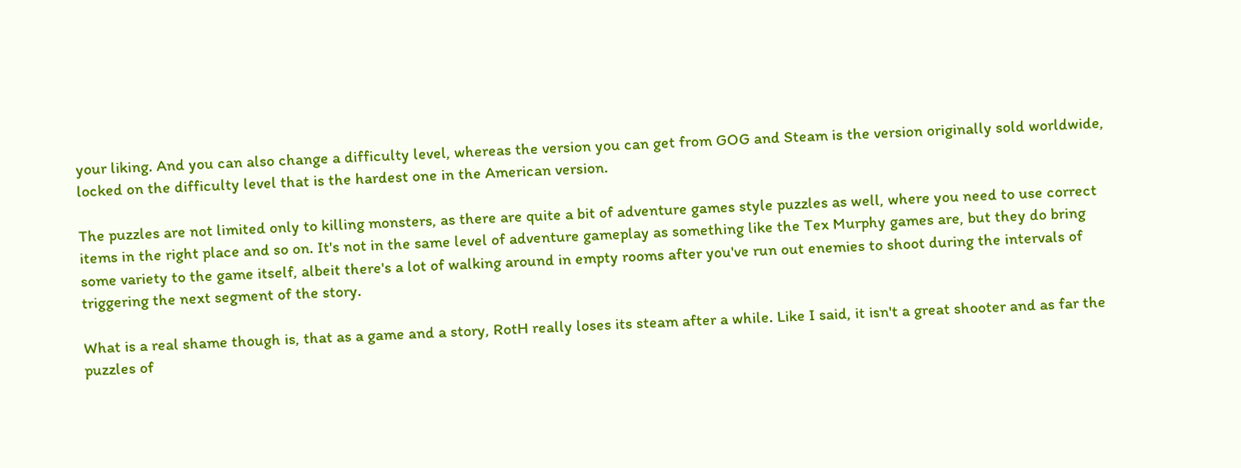your liking. And you can also change a difficulty level, whereas the version you can get from GOG and Steam is the version originally sold worldwide, locked on the difficulty level that is the hardest one in the American version.

The puzzles are not limited only to killing monsters, as there are quite a bit of adventure games style puzzles as well, where you need to use correct items in the right place and so on. It's not in the same level of adventure gameplay as something like the Tex Murphy games are, but they do bring some variety to the game itself, albeit there's a lot of walking around in empty rooms after you've run out enemies to shoot during the intervals of triggering the next segment of the story.

What is a real shame though is, that as a game and a story, RotH really loses its steam after a while. Like I said, it isn't a great shooter and as far the puzzles of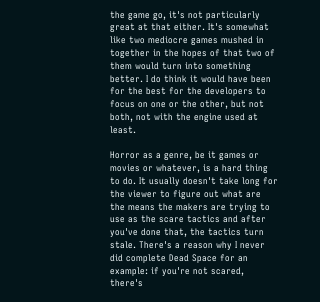the game go, it's not particularly great at that either. It's somewhat like two mediocre games mushed in together in the hopes of that two of them would turn into something better. I do think it would have been for the best for the developers to focus on one or the other, but not both, not with the engine used at least.

Horror as a genre, be it games or movies or whatever, is a hard thing to do. It usually doesn't take long for the viewer to figure out what are the means the makers are trying to use as the scare tactics and after you've done that, the tactics turn stale. There's a reason why I never did complete Dead Space for an example: if you're not scared, there's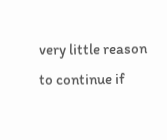very little reason to continue if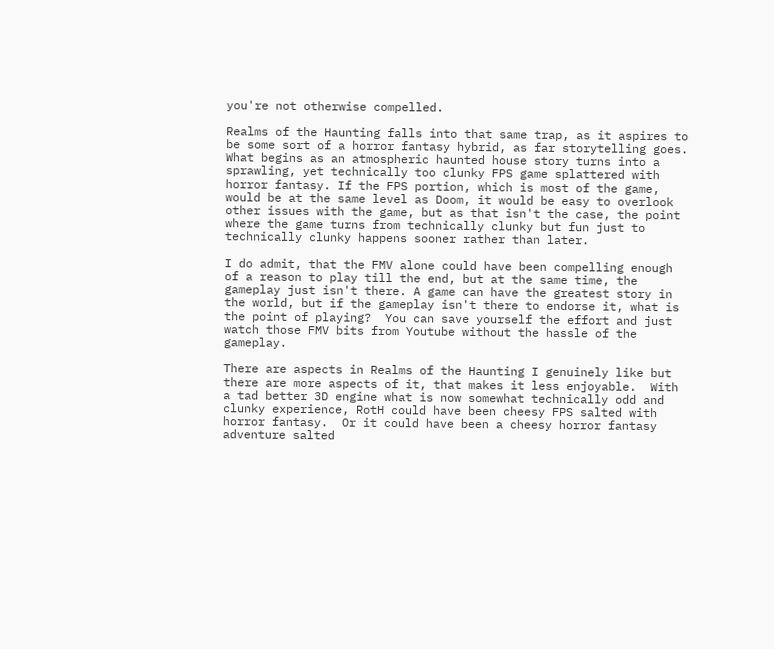you're not otherwise compelled.

Realms of the Haunting falls into that same trap, as it aspires to be some sort of a horror fantasy hybrid, as far storytelling goes. What begins as an atmospheric haunted house story turns into a sprawling, yet technically too clunky FPS game splattered with horror fantasy. If the FPS portion, which is most of the game, would be at the same level as Doom, it would be easy to overlook other issues with the game, but as that isn't the case, the point where the game turns from technically clunky but fun just to technically clunky happens sooner rather than later.

I do admit, that the FMV alone could have been compelling enough of a reason to play till the end, but at the same time, the gameplay just isn't there. A game can have the greatest story in the world, but if the gameplay isn't there to endorse it, what is the point of playing?  You can save yourself the effort and just watch those FMV bits from Youtube without the hassle of the gameplay.

There are aspects in Realms of the Haunting I genuinely like but there are more aspects of it, that makes it less enjoyable.  With a tad better 3D engine what is now somewhat technically odd and clunky experience, RotH could have been cheesy FPS salted with horror fantasy.  Or it could have been a cheesy horror fantasy adventure salted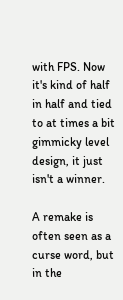with FPS. Now it's kind of half in half and tied to at times a bit gimmicky level design, it just isn't a winner.

A remake is often seen as a curse word, but in the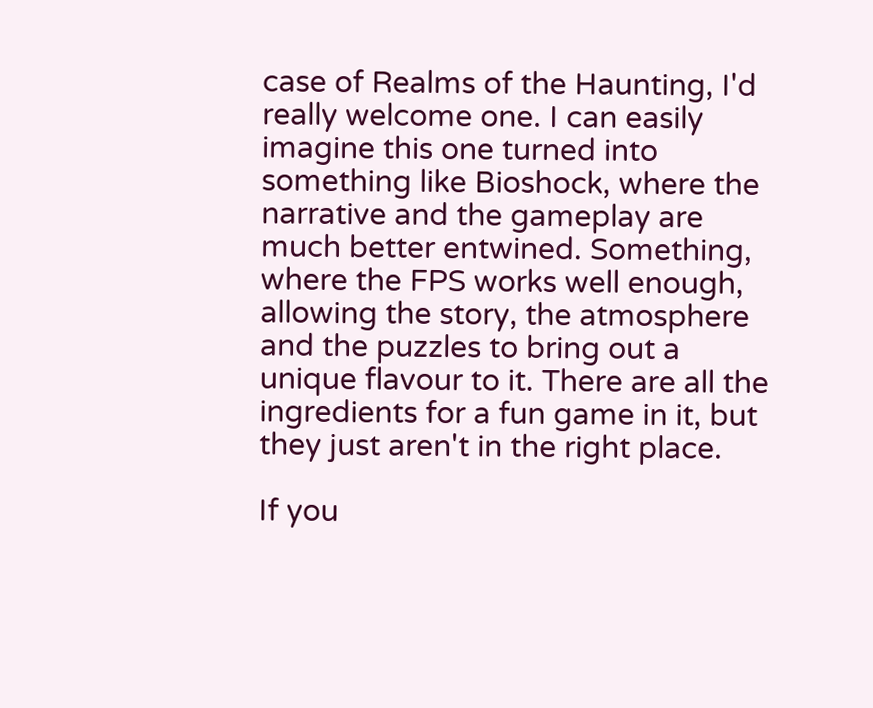case of Realms of the Haunting, I'd really welcome one. I can easily imagine this one turned into something like Bioshock, where the narrative and the gameplay are much better entwined. Something, where the FPS works well enough, allowing the story, the atmosphere and the puzzles to bring out a unique flavour to it. There are all the ingredients for a fun game in it, but they just aren't in the right place.

If you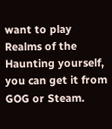want to play Realms of the Haunting yourself, you can get it from GOG or Steam.